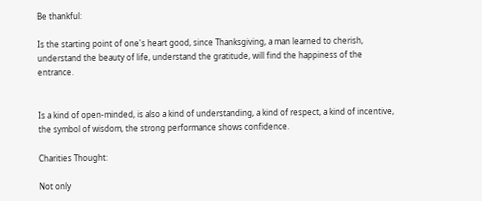Be thankful:

Is the starting point of one's heart good, since Thanksgiving, a man learned to cherish, understand the beauty of life, understand the gratitude, will find the happiness of the entrance.


Is a kind of open-minded, is also a kind of understanding, a kind of respect, a kind of incentive, the symbol of wisdom, the strong performance shows confidence.

Charities Thought:

Not only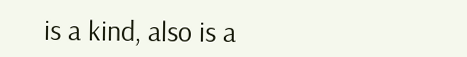is a kind, also is a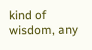kind of wisdom, any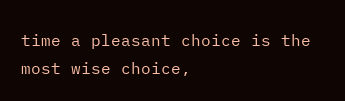time a pleasant choice is the most wise choice,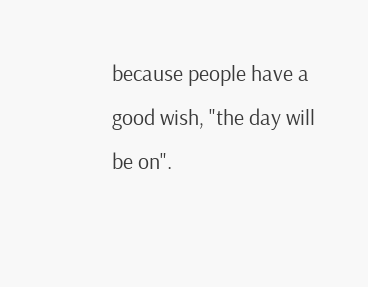because people have a good wish, "the day will be on".